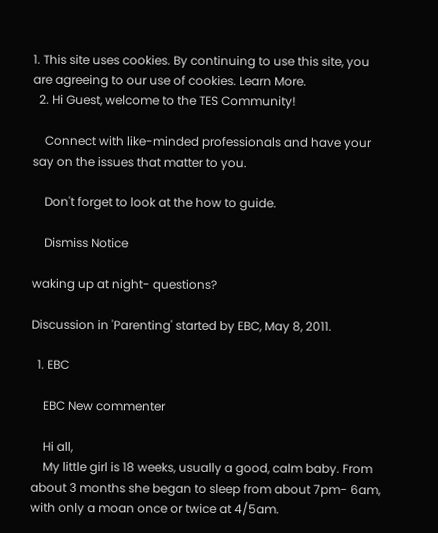1. This site uses cookies. By continuing to use this site, you are agreeing to our use of cookies. Learn More.
  2. Hi Guest, welcome to the TES Community!

    Connect with like-minded professionals and have your say on the issues that matter to you.

    Don't forget to look at the how to guide.

    Dismiss Notice

waking up at night- questions?

Discussion in 'Parenting' started by EBC, May 8, 2011.

  1. EBC

    EBC New commenter

    Hi all,
    My little girl is 18 weeks, usually a good, calm baby. From about 3 months she began to sleep from about 7pm- 6am, with only a moan once or twice at 4/5am.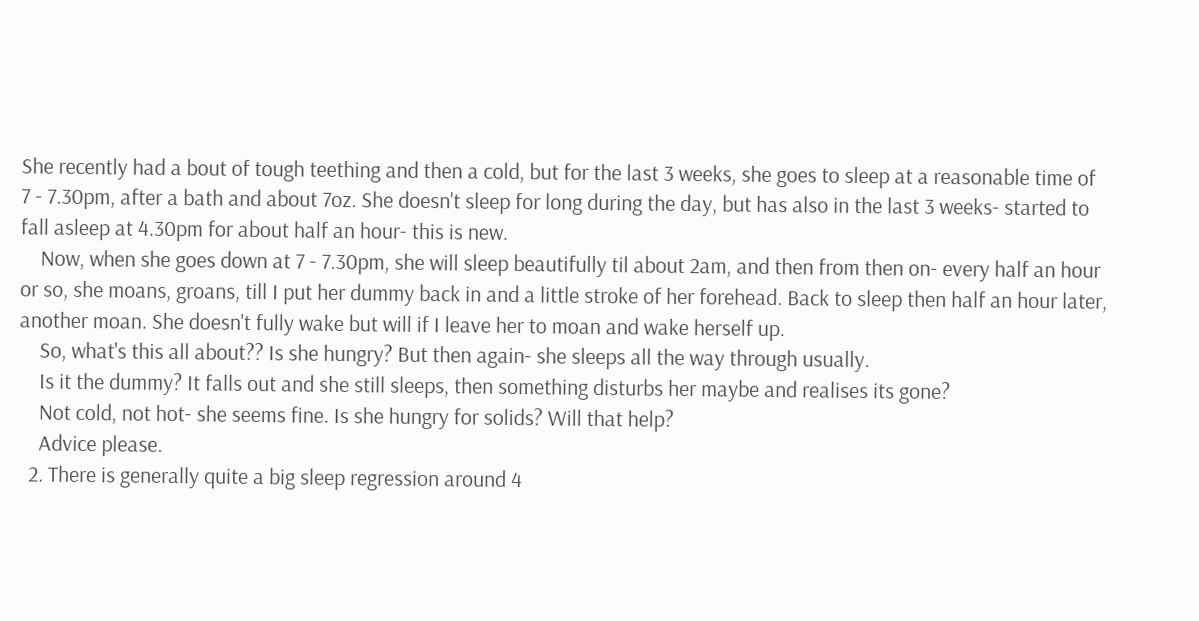She recently had a bout of tough teething and then a cold, but for the last 3 weeks, she goes to sleep at a reasonable time of 7 - 7.30pm, after a bath and about 7oz. She doesn't sleep for long during the day, but has also in the last 3 weeks- started to fall asleep at 4.30pm for about half an hour- this is new.
    Now, when she goes down at 7 - 7.30pm, she will sleep beautifully til about 2am, and then from then on- every half an hour or so, she moans, groans, till I put her dummy back in and a little stroke of her forehead. Back to sleep then half an hour later, another moan. She doesn't fully wake but will if I leave her to moan and wake herself up.
    So, what's this all about?? Is she hungry? But then again- she sleeps all the way through usually.
    Is it the dummy? It falls out and she still sleeps, then something disturbs her maybe and realises its gone?
    Not cold, not hot- she seems fine. Is she hungry for solids? Will that help?
    Advice please.
  2. There is generally quite a big sleep regression around 4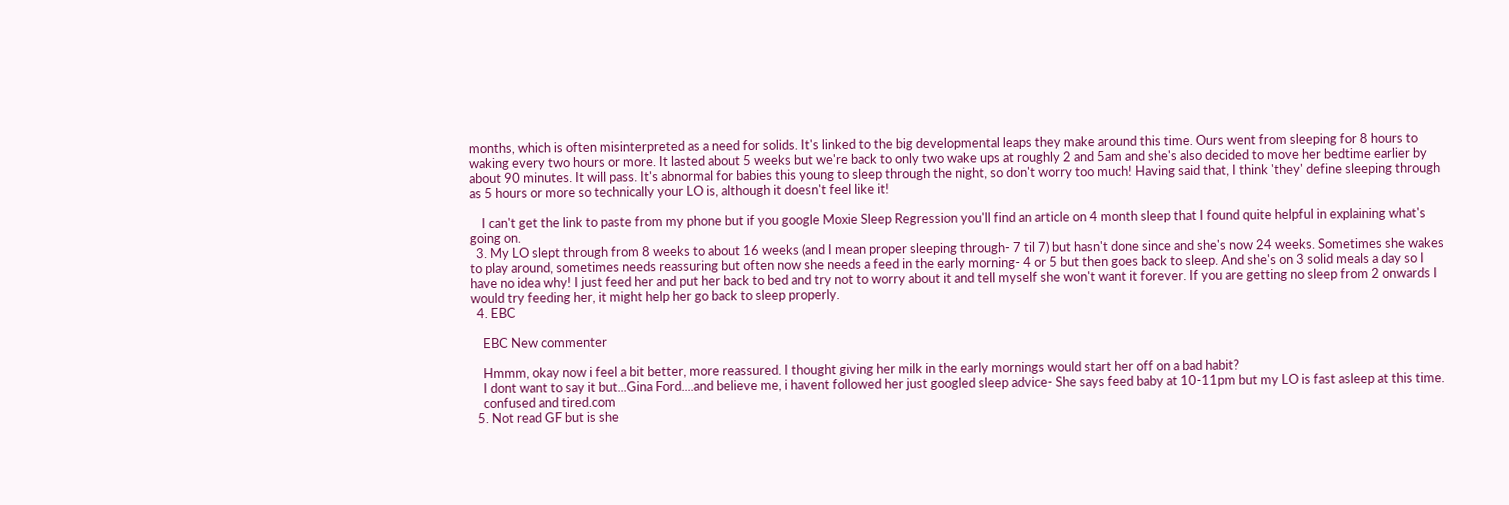months, which is often misinterpreted as a need for solids. It's linked to the big developmental leaps they make around this time. Ours went from sleeping for 8 hours to waking every two hours or more. It lasted about 5 weeks but we're back to only two wake ups at roughly 2 and 5am and she's also decided to move her bedtime earlier by about 90 minutes. It will pass. It's abnormal for babies this young to sleep through the night, so don't worry too much! Having said that, I think 'they' define sleeping through as 5 hours or more so technically your LO is, although it doesn't feel like it!

    I can't get the link to paste from my phone but if you google Moxie Sleep Regression you'll find an article on 4 month sleep that I found quite helpful in explaining what's going on.
  3. My LO slept through from 8 weeks to about 16 weeks (and I mean proper sleeping through- 7 til 7) but hasn't done since and she's now 24 weeks. Sometimes she wakes to play around, sometimes needs reassuring but often now she needs a feed in the early morning- 4 or 5 but then goes back to sleep. And she's on 3 solid meals a day so I have no idea why! I just feed her and put her back to bed and try not to worry about it and tell myself she won't want it forever. If you are getting no sleep from 2 onwards I would try feeding her, it might help her go back to sleep properly.
  4. EBC

    EBC New commenter

    Hmmm, okay now i feel a bit better, more reassured. I thought giving her milk in the early mornings would start her off on a bad habit?
    I dont want to say it but...Gina Ford....and believe me, i havent followed her just googled sleep advice- She says feed baby at 10-11pm but my LO is fast asleep at this time.
    confused and tired.com
  5. Not read GF but is she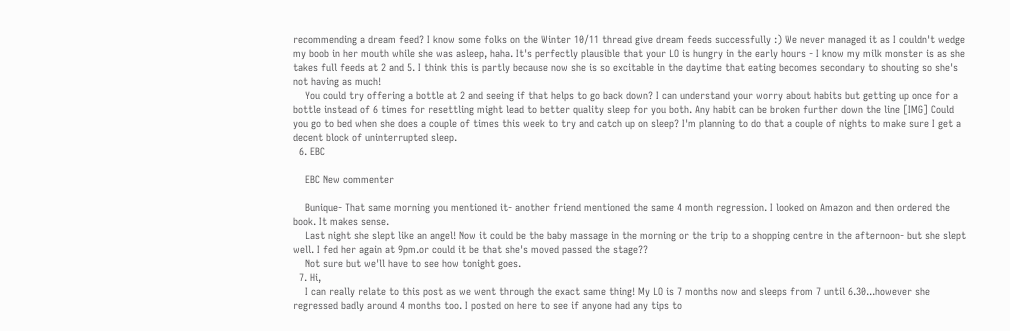recommending a dream feed? I know some folks on the Winter 10/11 thread give dream feeds successfully :) We never managed it as I couldn't wedge my boob in her mouth while she was asleep, haha. It's perfectly plausible that your LO is hungry in the early hours - I know my milk monster is as she takes full feeds at 2 and 5. I think this is partly because now she is so excitable in the daytime that eating becomes secondary to shouting so she's not having as much!
    You could try offering a bottle at 2 and seeing if that helps to go back down? I can understand your worry about habits but getting up once for a bottle instead of 6 times for resettling might lead to better quality sleep for you both. Any habit can be broken further down the line [IMG] Could you go to bed when she does a couple of times this week to try and catch up on sleep? I'm planning to do that a couple of nights to make sure I get a decent block of uninterrupted sleep.
  6. EBC

    EBC New commenter

    Bunique- That same morning you mentioned it- another friend mentioned the same 4 month regression. I looked on Amazon and then ordered the book. It makes sense.
    Last night she slept like an angel! Now it could be the baby massage in the morning or the trip to a shopping centre in the afternoon- but she slept well. I fed her again at 9pm.or could it be that she's moved passed the stage??
    Not sure but we'll have to see how tonight goes.
  7. Hi,
    I can really relate to this post as we went through the exact same thing! My LO is 7 months now and sleeps from 7 until 6.30...however she regressed badly around 4 months too. I posted on here to see if anyone had any tips to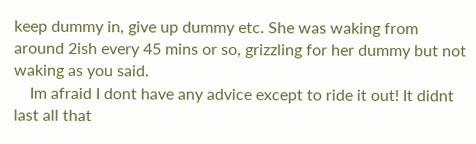keep dummy in, give up dummy etc. She was waking from around 2ish every 45 mins or so, grizzling for her dummy but not waking as you said.
    Im afraid I dont have any advice except to ride it out! It didnt last all that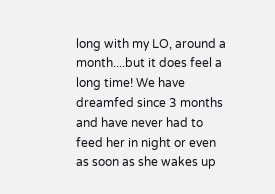long with my LO, around a month....but it does feel a long time! We have dreamfed since 3 months and have never had to feed her in night or even as soon as she wakes up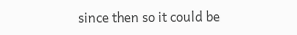since then so it could be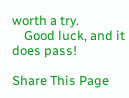worth a try.
    Good luck, and it does pass!

Share This Page